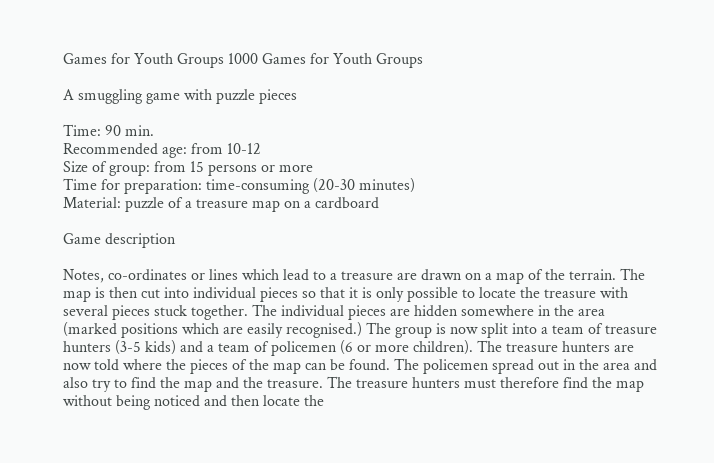Games for Youth Groups 1000 Games for Youth Groups

A smuggling game with puzzle pieces

Time: 90 min.
Recommended age: from 10-12
Size of group: from 15 persons or more
Time for preparation: time-consuming (20-30 minutes)
Material: puzzle of a treasure map on a cardboard

Game description

Notes, co-ordinates or lines which lead to a treasure are drawn on a map of the terrain. The map is then cut into individual pieces so that it is only possible to locate the treasure with several pieces stuck together. The individual pieces are hidden somewhere in the area (marked positions which are easily recognised.) The group is now split into a team of treasure hunters (3-5 kids) and a team of policemen (6 or more children). The treasure hunters are now told where the pieces of the map can be found. The policemen spread out in the area and also try to find the map and the treasure. The treasure hunters must therefore find the map without being noticed and then locate the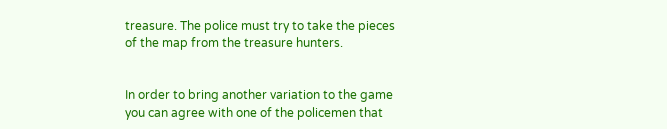treasure. The police must try to take the pieces of the map from the treasure hunters.


In order to bring another variation to the game you can agree with one of the policemen that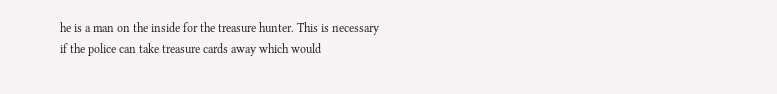he is a man on the inside for the treasure hunter. This is necessary if the police can take treasure cards away which would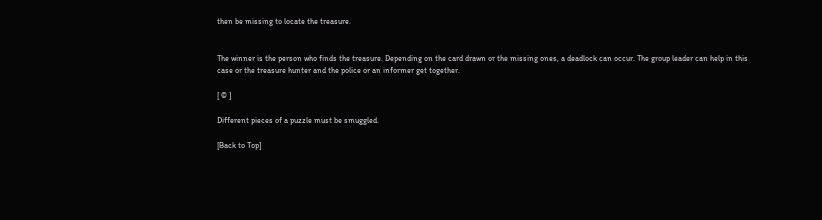then be missing to locate the treasure.


The winner is the person who finds the treasure. Depending on the card drawn or the missing ones, a deadlock can occur. The group leader can help in this case or the treasure hunter and the police or an informer get together.

[ © ]

Different pieces of a puzzle must be smuggled.

[Back to Top]